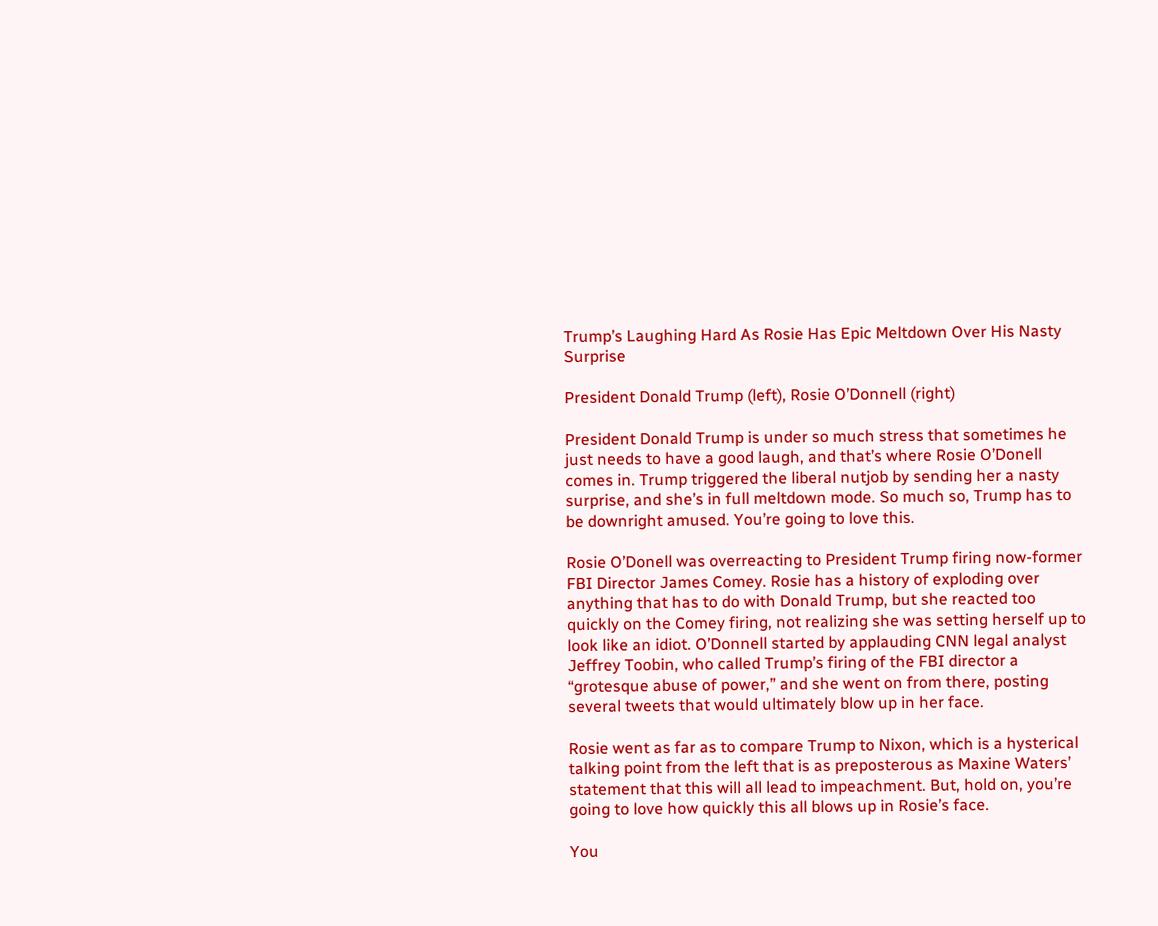Trump’s Laughing Hard As Rosie Has Epic Meltdown Over His Nasty Surprise

President Donald Trump (left), Rosie O’Donnell (right)

President Donald Trump is under so much stress that sometimes he just needs to have a good laugh, and that’s where Rosie O’Donell comes in. Trump triggered the liberal nutjob by sending her a nasty surprise, and she’s in full meltdown mode. So much so, Trump has to be downright amused. You’re going to love this.

Rosie O’Donell was overreacting to President Trump firing now-former FBI Director James Comey. Rosie has a history of exploding over anything that has to do with Donald Trump, but she reacted too quickly on the Comey firing, not realizing she was setting herself up to look like an idiot. O’Donnell started by applauding CNN legal analyst Jeffrey Toobin, who called Trump’s firing of the FBI director a “grotesque abuse of power,” and she went on from there, posting several tweets that would ultimately blow up in her face.

Rosie went as far as to compare Trump to Nixon, which is a hysterical talking point from the left that is as preposterous as Maxine Waters’ statement that this will all lead to impeachment. But, hold on, you’re going to love how quickly this all blows up in Rosie’s face.

You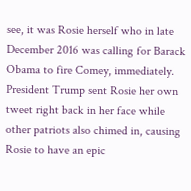see, it was Rosie herself who in late December 2016 was calling for Barack Obama to fire Comey, immediately. President Trump sent Rosie her own tweet right back in her face while other patriots also chimed in, causing Rosie to have an epic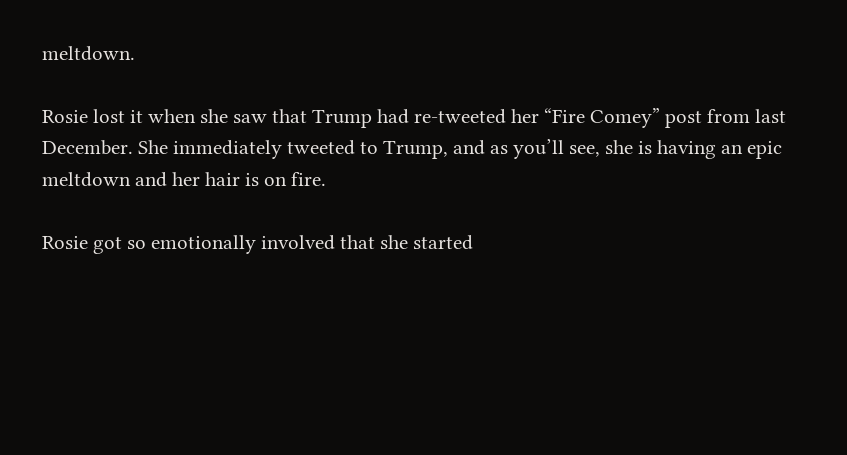meltdown.

Rosie lost it when she saw that Trump had re-tweeted her “Fire Comey” post from last December. She immediately tweeted to Trump, and as you’ll see, she is having an epic meltdown and her hair is on fire.

Rosie got so emotionally involved that she started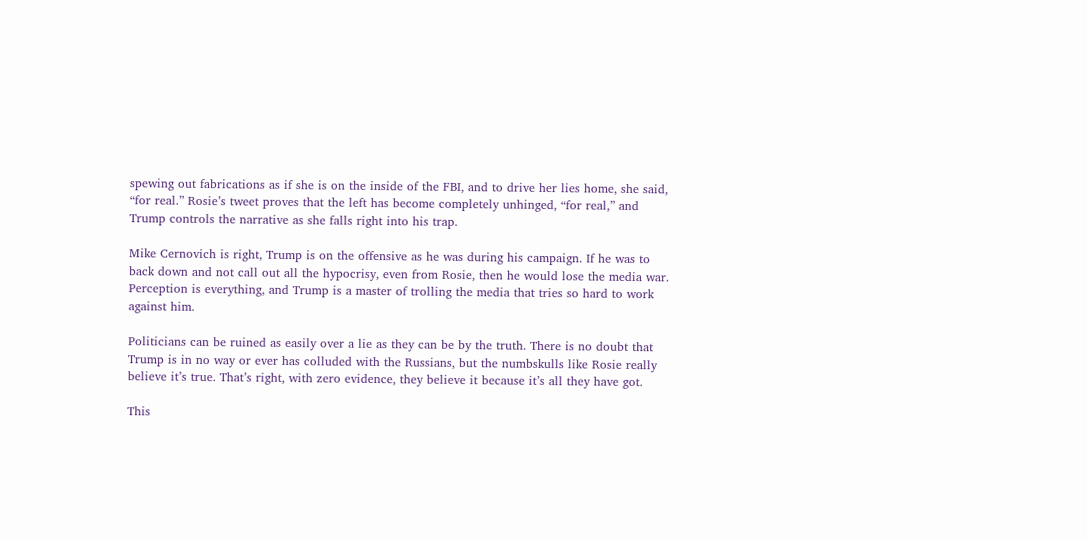spewing out fabrications as if she is on the inside of the FBI, and to drive her lies home, she said, “for real.” Rosie’s tweet proves that the left has become completely unhinged, “for real,” and Trump controls the narrative as she falls right into his trap.

Mike Cernovich is right, Trump is on the offensive as he was during his campaign. If he was to back down and not call out all the hypocrisy, even from Rosie, then he would lose the media war. Perception is everything, and Trump is a master of trolling the media that tries so hard to work against him.

Politicians can be ruined as easily over a lie as they can be by the truth. There is no doubt that Trump is in no way or ever has colluded with the Russians, but the numbskulls like Rosie really believe it’s true. That’s right, with zero evidence, they believe it because it’s all they have got.

This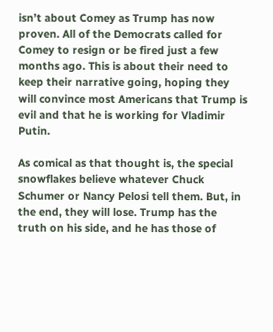isn’t about Comey as Trump has now proven. All of the Democrats called for Comey to resign or be fired just a few months ago. This is about their need to keep their narrative going, hoping they will convince most Americans that Trump is evil and that he is working for Vladimir Putin.

As comical as that thought is, the special snowflakes believe whatever Chuck Schumer or Nancy Pelosi tell them. But, in the end, they will lose. Trump has the truth on his side, and he has those of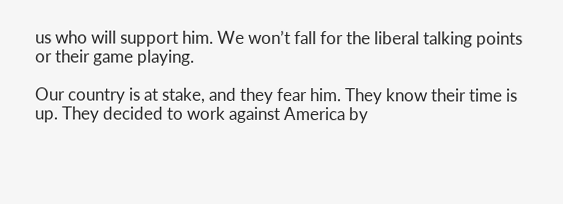us who will support him. We won’t fall for the liberal talking points or their game playing.

Our country is at stake, and they fear him. They know their time is up. They decided to work against America by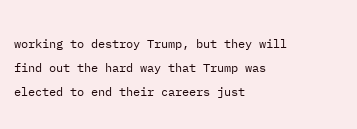working to destroy Trump, but they will find out the hard way that Trump was elected to end their careers just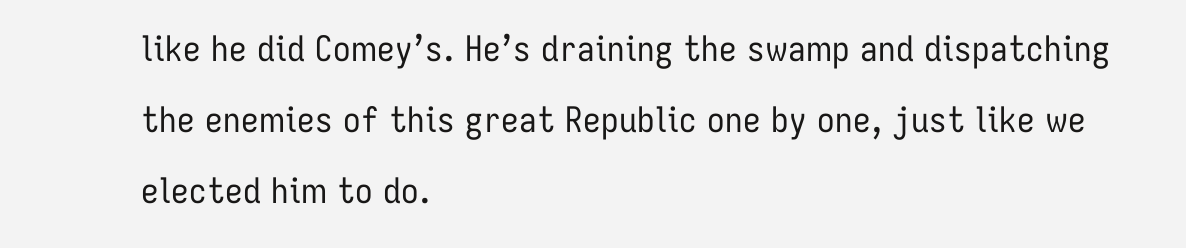like he did Comey’s. He’s draining the swamp and dispatching the enemies of this great Republic one by one, just like we elected him to do.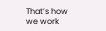That’s how we work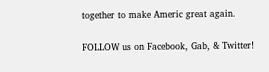together to make Americ great again.

FOLLOW us on Facebook, Gab, & Twitter!